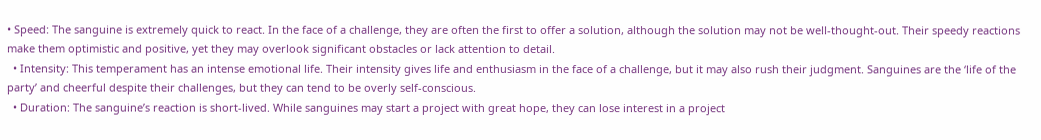• Speed: The sanguine is extremely quick to react. In the face of a challenge, they are often the first to offer a solution, although the solution may not be well-thought-out. Their speedy reactions make them optimistic and positive, yet they may overlook significant obstacles or lack attention to detail.
  • Intensity: This temperament has an intense emotional life. Their intensity gives life and enthusiasm in the face of a challenge, but it may also rush their judgment. Sanguines are the ‘life of the party’ and cheerful despite their challenges, but they can tend to be overly self-conscious.
  • Duration: The sanguine’s reaction is short-lived. While sanguines may start a project with great hope, they can lose interest in a project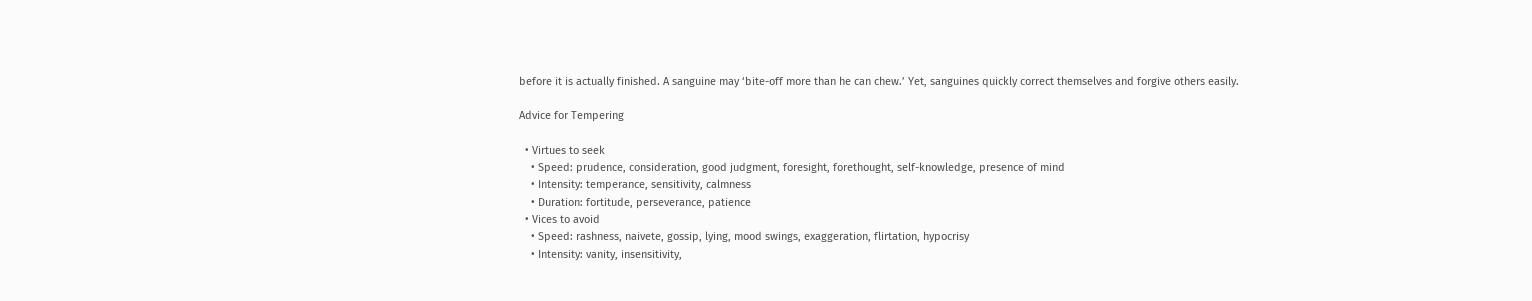before it is actually finished. A sanguine may ‘bite-off more than he can chew.’ Yet, sanguines quickly correct themselves and forgive others easily.

Advice for Tempering

  • Virtues to seek
    • Speed: prudence, consideration, good judgment, foresight, forethought, self-knowledge, presence of mind
    • Intensity: temperance, sensitivity, calmness
    • Duration: fortitude, perseverance, patience
  • Vices to avoid
    • Speed: rashness, naivete, gossip, lying, mood swings, exaggeration, flirtation, hypocrisy
    • Intensity: vanity, insensitivity,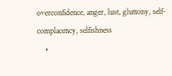overconfidence, anger, lust, gluttony, self-complacency, selfishness
    •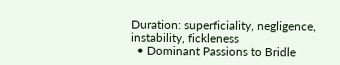Duration: superficiality, negligence, instability, fickleness
  • Dominant Passions to Bridle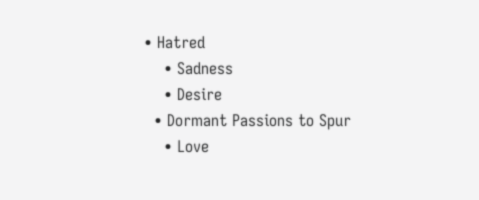• Hatred
    • Sadness
    • Desire
  • Dormant Passions to Spur
    • Love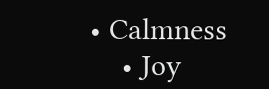• Calmness
    • Joy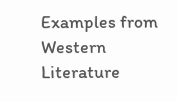Examples from Western Literature